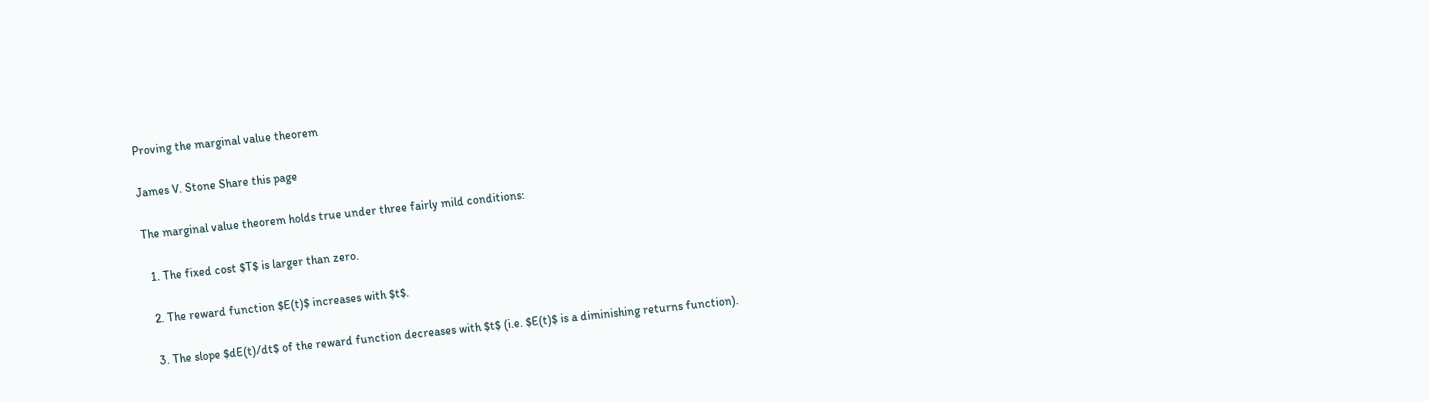Proving the marginal value theorem

James V. Stone Share this page

The marginal value theorem holds true under three fairly mild conditions:

  1. The fixed cost $T$ is larger than zero.

  2. The reward function $E(t)$ increases with $t$.

  3. The slope $dE(t)/dt$ of the reward function decreases with $t$ (i.e. $E(t)$ is a diminishing returns function).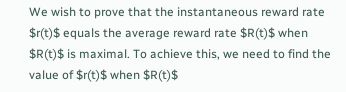We wish to prove that the instantaneous reward rate $r(t)$ equals the average reward rate $R(t)$ when $R(t)$ is maximal. To achieve this, we need to find the value of $r(t)$ when $R(t)$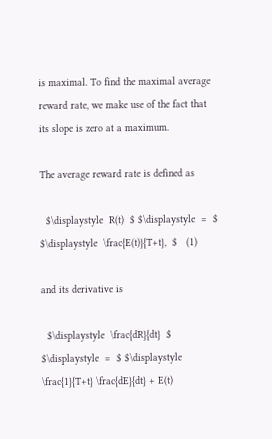is maximal. To find the maximal average reward rate, we make use of the fact that its slope is zero at a maximum.

The average reward rate is defined as

  $\displaystyle  R(t)  $ $\displaystyle  =  $ $\displaystyle  \frac{E(t)}{T+t},  $   (1)

and its derivative is

  $\displaystyle  \frac{dR}{dt}  $ $\displaystyle  =  $ $\displaystyle  \frac{1}{T+t} \frac{dE}{dt} + E(t)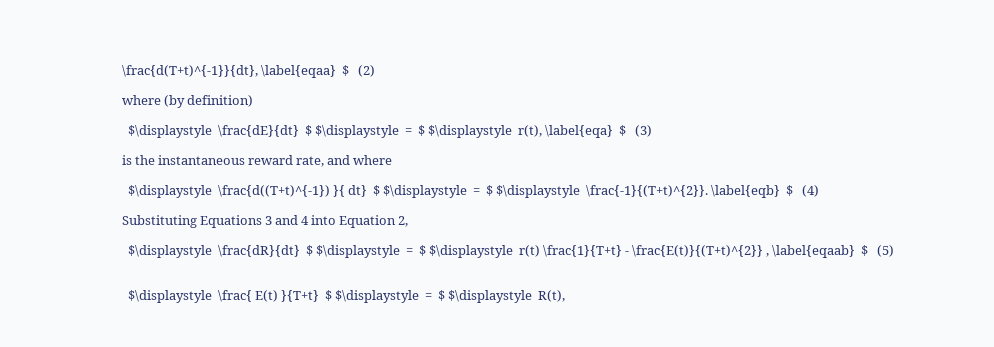\frac{d(T+t)^{-1}}{dt}, \label{eqaa}  $   (2)

where (by definition)

  $\displaystyle  \frac{dE}{dt}  $ $\displaystyle  =  $ $\displaystyle  r(t), \label{eqa}  $   (3)

is the instantaneous reward rate, and where

  $\displaystyle  \frac{d((T+t)^{-1}) }{ dt}  $ $\displaystyle  =  $ $\displaystyle  \frac{-1}{(T+t)^{2}}. \label{eqb}  $   (4)

Substituting Equations 3 and 4 into Equation 2,

  $\displaystyle  \frac{dR}{dt}  $ $\displaystyle  =  $ $\displaystyle  r(t) \frac{1}{T+t} - \frac{E(t)}{(T+t)^{2}} , \label{eqaab}  $   (5)


  $\displaystyle  \frac{ E(t) }{T+t}  $ $\displaystyle  =  $ $\displaystyle  R(t),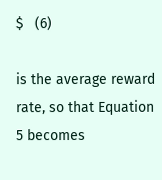$   (6)

is the average reward rate, so that Equation 5 becomes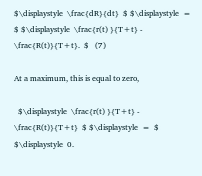$\displaystyle  \frac{dR}{dt}  $ $\displaystyle  =  $ $\displaystyle  \frac{r(t) }{T+t} - \frac{R(t)}{T+t}.  $   (7)

At a maximum, this is equal to zero,

  $\displaystyle  \frac{r(t) }{T+t} - \frac{R(t)}{T+t}  $ $\displaystyle  =  $ $\displaystyle  0.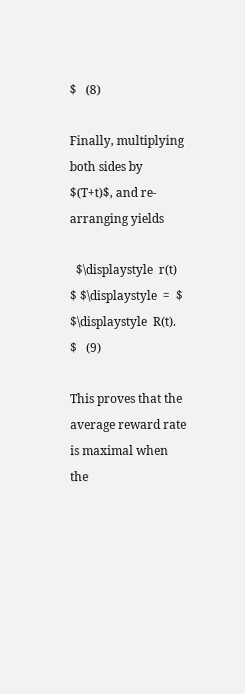$   (8)

Finally, multiplying both sides by $(T+t)$, and re-arranging yields

  $\displaystyle  r(t)  $ $\displaystyle  =  $ $\displaystyle  R(t).  $   (9)

This proves that the average reward rate is maximal when the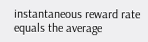instantaneous reward rate equals the average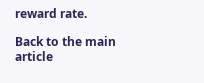reward rate.

Back to the main article